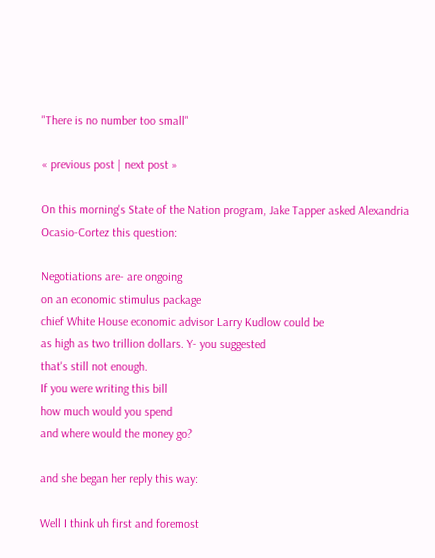"There is no number too small"

« previous post | next post »

On this morning's State of the Nation program, Jake Tapper asked Alexandria Ocasio-Cortez this question:

Negotiations are- are ongoing
on an economic stimulus package
chief White House economic advisor Larry Kudlow could be
as high as two trillion dollars. Y- you suggested
that's still not enough.
If you were writing this bill
how much would you spend
and where would the money go?

and she began her reply this way:

Well I think uh first and foremost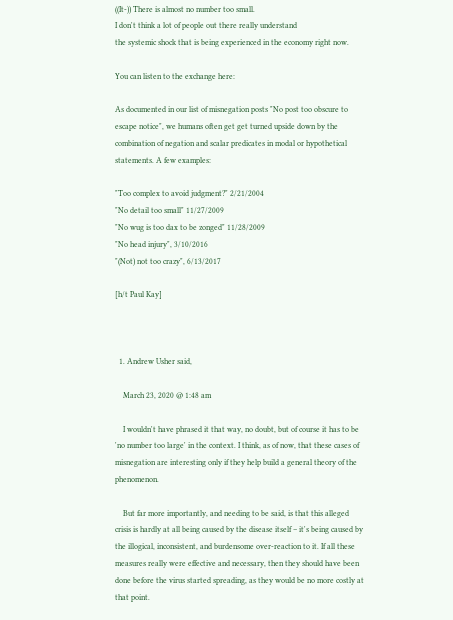((It-)) There is almost no number too small.
I don't think a lot of people out there really understand
the systemic shock that is being experienced in the economy right now.

You can listen to the exchange here:

As documented in our list of misnegation posts "No post too obscure to escape notice", we humans often get get turned upside down by the combination of negation and scalar predicates in modal or hypothetical statements. A few examples:

"Too complex to avoid judgment?" 2/21/2004
"No detail too small" 11/27/2009
"No wug is too dax to be zonged" 11/28/2009
"No head injury", 3/10/2016
"(Not) not too crazy", 6/13/2017

[h/t Paul Kay]



  1. Andrew Usher said,

    March 23, 2020 @ 1:48 am

    I wouldn't have phrased it that way, no doubt, but of course it has to be 'no number too large' in the context. I think, as of now, that these cases of misnegation are interesting only if they help build a general theory of the phenomenon.

    But far more importantly, and needing to be said, is that this alleged crisis is hardly at all being caused by the disease itself – it's being caused by the illogical, inconsistent, and burdensome over-reaction to it. If all these measures really were effective and necessary, then they should have been done before the virus started spreading, as they would be no more costly at that point.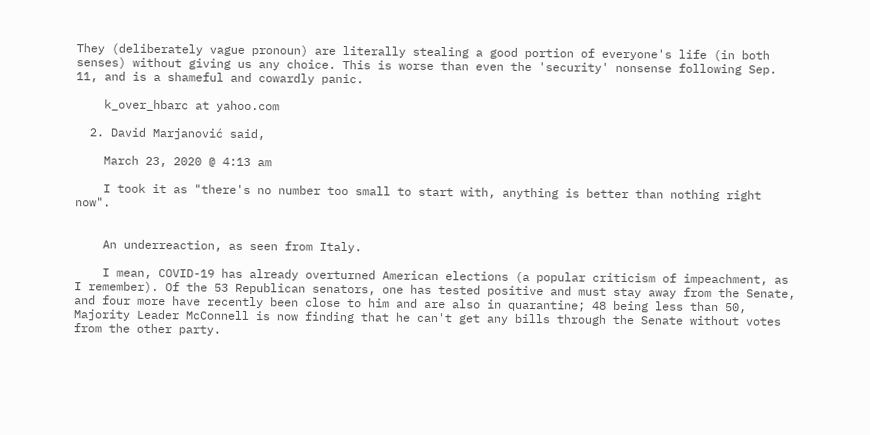They (deliberately vague pronoun) are literally stealing a good portion of everyone's life (in both senses) without giving us any choice. This is worse than even the 'security' nonsense following Sep. 11, and is a shameful and cowardly panic.

    k_over_hbarc at yahoo.com

  2. David Marjanović said,

    March 23, 2020 @ 4:13 am

    I took it as "there's no number too small to start with, anything is better than nothing right now".


    An underreaction, as seen from Italy.

    I mean, COVID-19 has already overturned American elections (a popular criticism of impeachment, as I remember). Of the 53 Republican senators, one has tested positive and must stay away from the Senate, and four more have recently been close to him and are also in quarantine; 48 being less than 50, Majority Leader McConnell is now finding that he can't get any bills through the Senate without votes from the other party.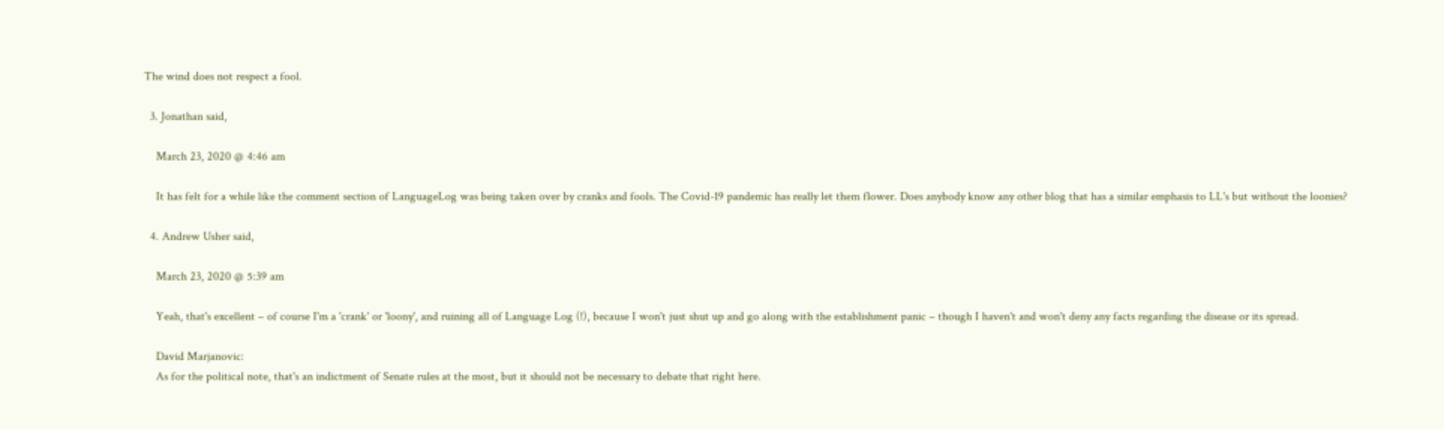The wind does not respect a fool.

  3. Jonathan said,

    March 23, 2020 @ 4:46 am

    It has felt for a while like the comment section of LanguageLog was being taken over by cranks and fools. The Covid-19 pandemic has really let them flower. Does anybody know any other blog that has a similar emphasis to LL's but without the loonies?

  4. Andrew Usher said,

    March 23, 2020 @ 5:39 am

    Yeah, that's excellent – of course I'm a 'crank' or 'loony', and ruining all of Language Log (!), because I won't just shut up and go along with the establishment panic – though I haven't and won't deny any facts regarding the disease or its spread.

    David Marjanovic:
    As for the political note, that's an indictment of Senate rules at the most, but it should not be necessary to debate that right here.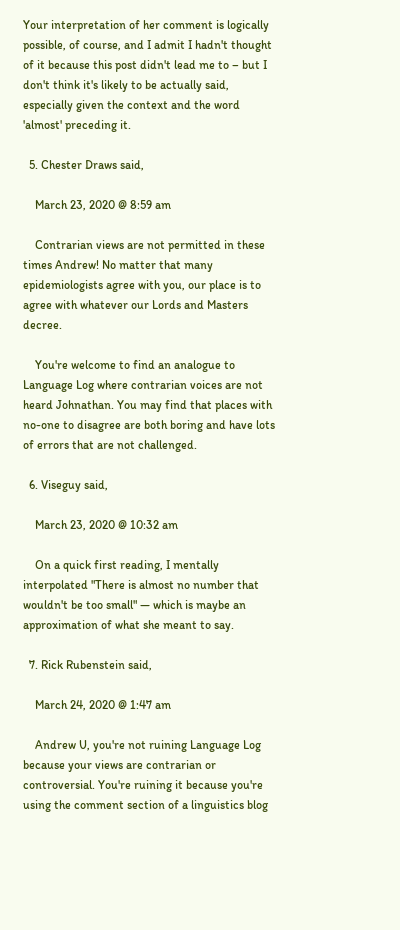Your interpretation of her comment is logically possible, of course, and I admit I hadn't thought of it because this post didn't lead me to – but I don't think it's likely to be actually said, especially given the context and the word 'almost' preceding it.

  5. Chester Draws said,

    March 23, 2020 @ 8:59 am

    Contrarian views are not permitted in these times Andrew! No matter that many epidemiologists agree with you, our place is to agree with whatever our Lords and Masters decree.

    You're welcome to find an analogue to Language Log where contrarian voices are not heard Johnathan. You may find that places with no-one to disagree are both boring and have lots of errors that are not challenged.

  6. Viseguy said,

    March 23, 2020 @ 10:32 am

    On a quick first reading, I mentally interpolated "There is almost no number that wouldn't be too small" — which is maybe an approximation of what she meant to say.

  7. Rick Rubenstein said,

    March 24, 2020 @ 1:47 am

    Andrew U, you're not ruining Language Log because your views are contrarian or controversial. You're ruining it because you're using the comment section of a linguistics blog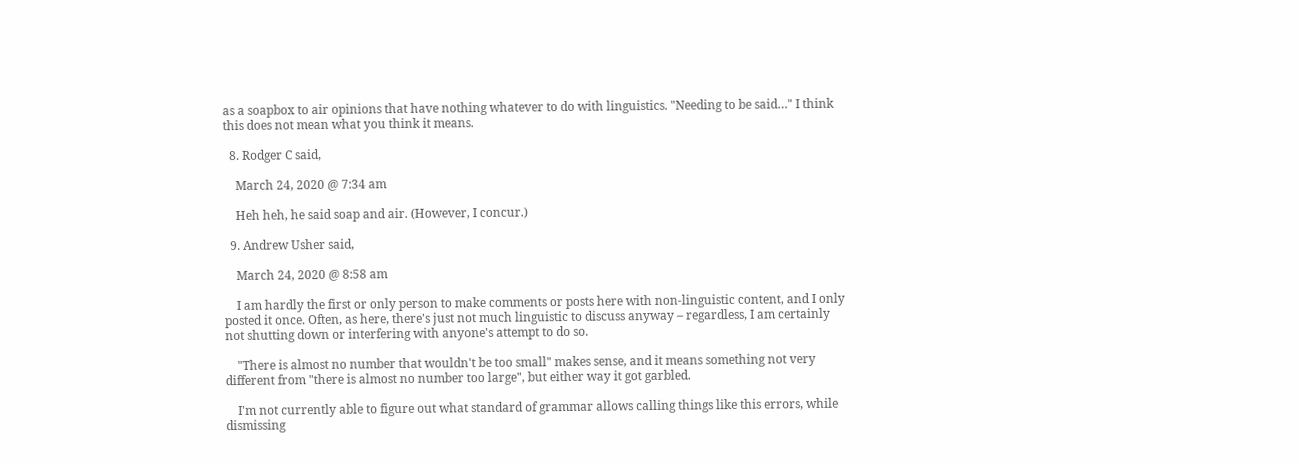as a soapbox to air opinions that have nothing whatever to do with linguistics. "Needing to be said…" I think this does not mean what you think it means.

  8. Rodger C said,

    March 24, 2020 @ 7:34 am

    Heh heh, he said soap and air. (However, I concur.)

  9. Andrew Usher said,

    March 24, 2020 @ 8:58 am

    I am hardly the first or only person to make comments or posts here with non-linguistic content, and I only posted it once. Often, as here, there's just not much linguistic to discuss anyway – regardless, I am certainly not shutting down or interfering with anyone's attempt to do so.

    "There is almost no number that wouldn't be too small" makes sense, and it means something not very different from "there is almost no number too large", but either way it got garbled.

    I'm not currently able to figure out what standard of grammar allows calling things like this errors, while dismissing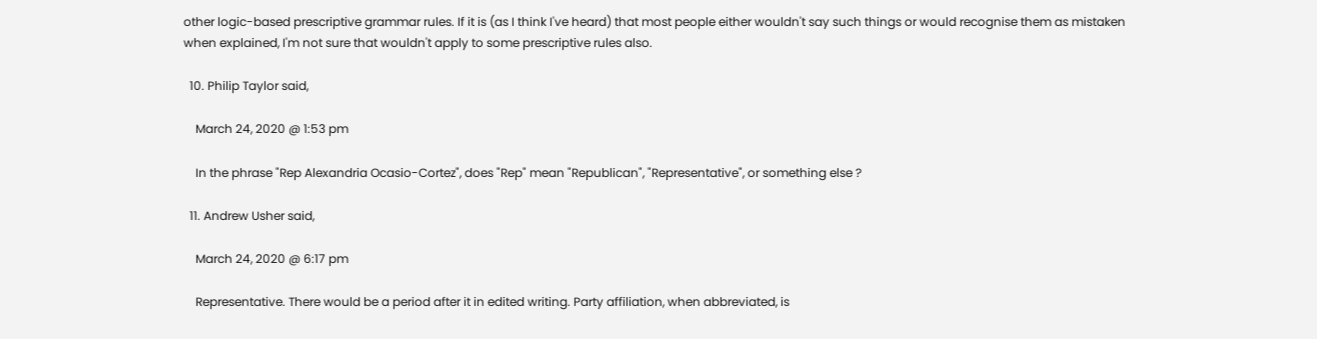other logic-based prescriptive grammar rules. If it is (as I think I've heard) that most people either wouldn't say such things or would recognise them as mistaken when explained, I'm not sure that wouldn't apply to some prescriptive rules also.

  10. Philip Taylor said,

    March 24, 2020 @ 1:53 pm

    In the phrase "Rep Alexandria Ocasio-Cortez", does "Rep" mean "Republican", "Representative", or something else ?

  11. Andrew Usher said,

    March 24, 2020 @ 6:17 pm

    Representative. There would be a period after it in edited writing. Party affiliation, when abbreviated, is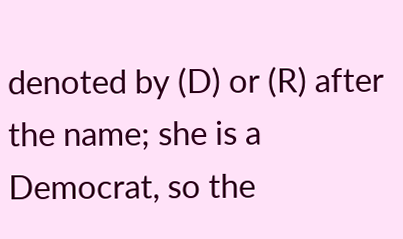denoted by (D) or (R) after the name; she is a Democrat, so the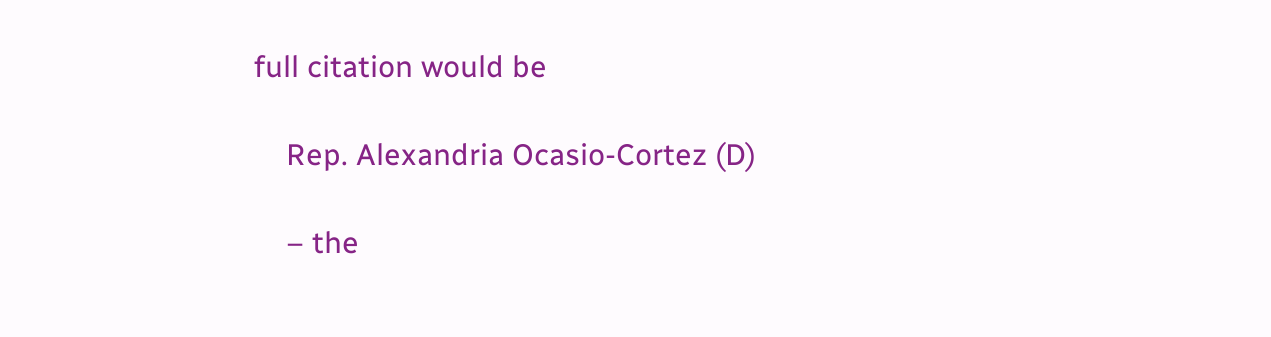full citation would be

    Rep. Alexandria Ocasio-Cortez (D)

    – the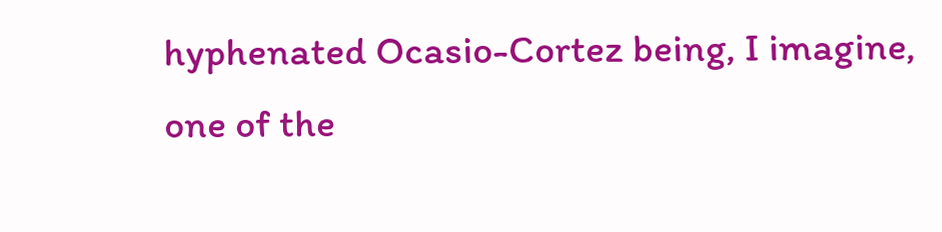hyphenated Ocasio-Cortez being, I imagine, one of the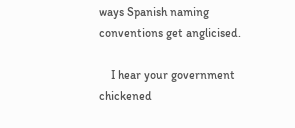ways Spanish naming conventions get anglicised.

    I hear your government chickened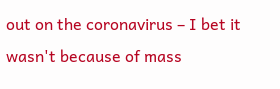out on the coronavirus – I bet it wasn't because of mass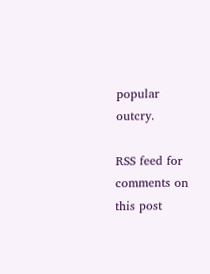popular outcry.

RSS feed for comments on this post